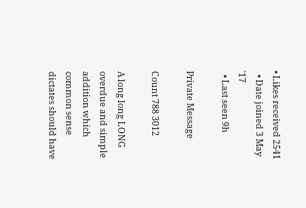• Likes received 2541
  • Date joined 3 May '17
  • Last seen 9h

Private Message

Count 788 3012

A long long LONG overdue and simple addition which common sense dictates should have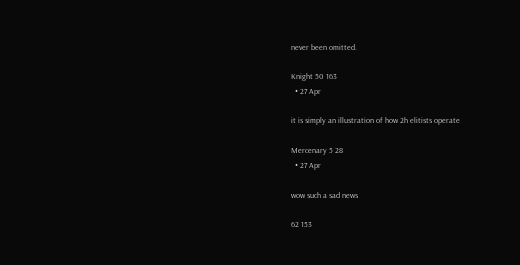never been omitted.

Knight 50 163
  • 27 Apr

it is simply an illustration of how 2h elitists operate

Mercenary 5 28
  • 27 Apr

wow such a sad news

62 153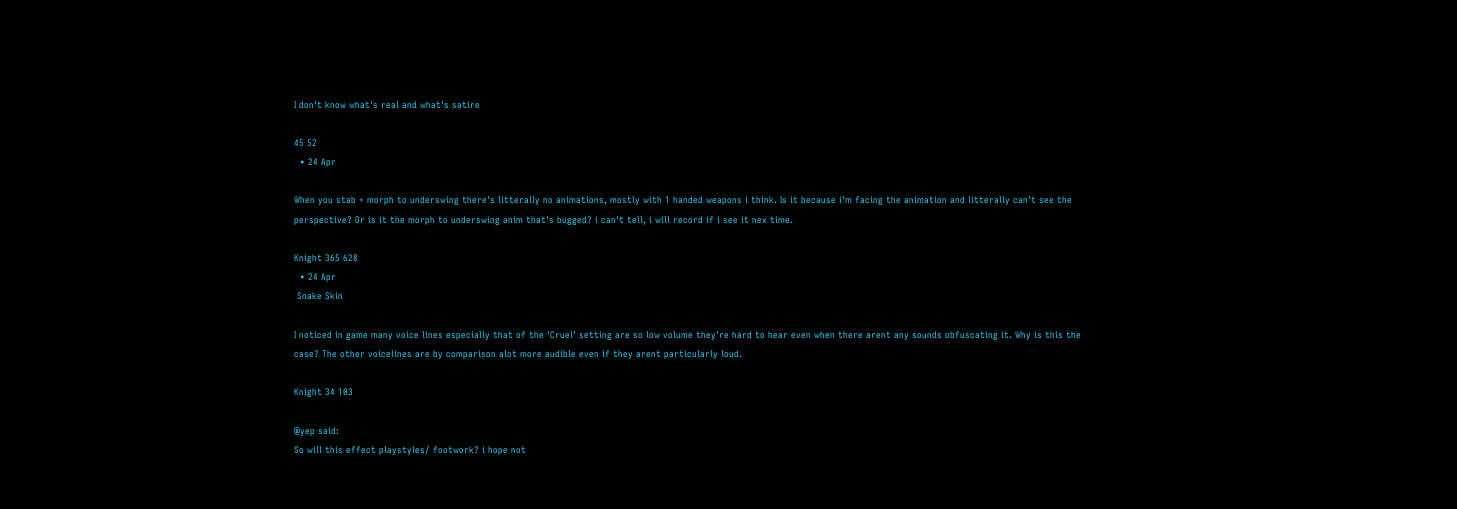I don't know what's real and what's satire

45 52
  • 24 Apr

When you stab + morph to underswing there's litterally no animations, mostly with 1 handed weapons i think. Is it because i'm facing the animation and litterally can't see the perspective? Or is it the morph to underswing anim that's bugged? i can't tell, i will record if i see it nex time.

Knight 365 628
  • 24 Apr
 Snake Skin

I noticed in game many voice lines especially that of the 'Cruel' setting are so low volume they're hard to hear even when there arent any sounds obfuscating it. Why is this the case? The other voicelines are by comparison alot more audible even if they arent particularly loud.

Knight 34 103

@yep said:
So will this effect playstyles/ footwork? i hope not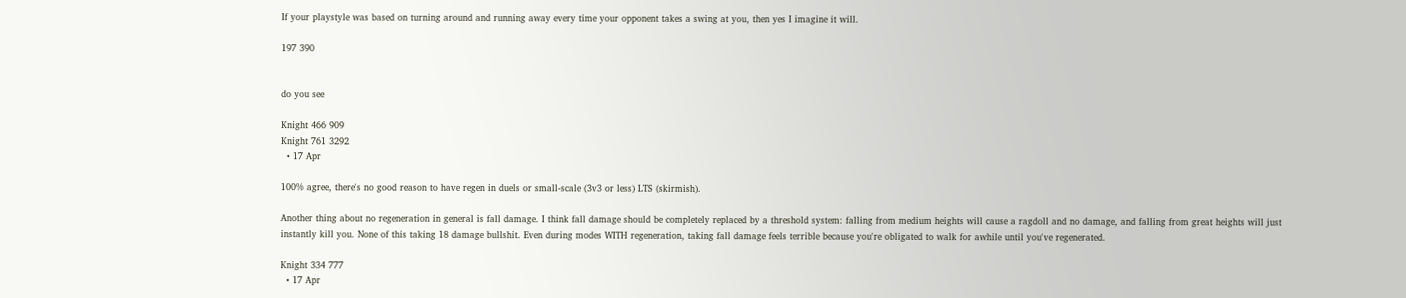If your playstyle was based on turning around and running away every time your opponent takes a swing at you, then yes I imagine it will.

197 390


do you see

Knight 466 909
Knight 761 3292
  • 17 Apr

100% agree, there's no good reason to have regen in duels or small-scale (3v3 or less) LTS (skirmish).

Another thing about no regeneration in general is fall damage. I think fall damage should be completely replaced by a threshold system: falling from medium heights will cause a ragdoll and no damage, and falling from great heights will just instantly kill you. None of this taking 18 damage bullshit. Even during modes WITH regeneration, taking fall damage feels terrible because you're obligated to walk for awhile until you've regenerated.

Knight 334 777
  • 17 Apr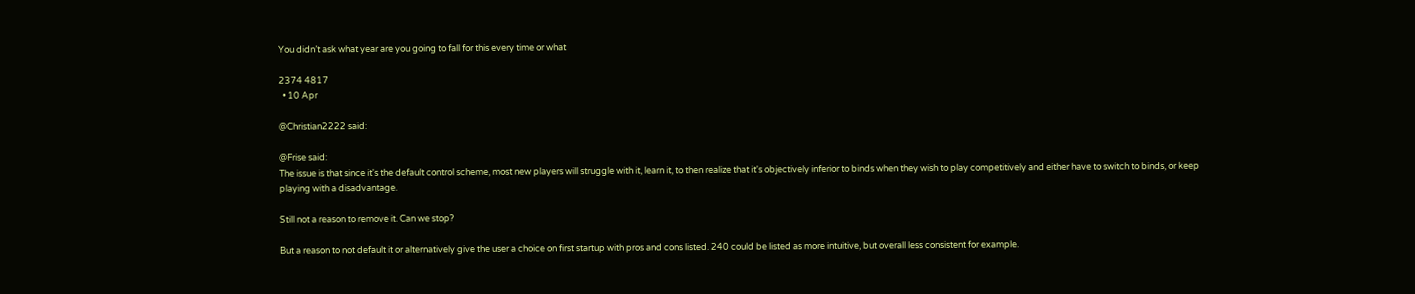You didn’t ask what year are you going to fall for this every time or what

2374 4817
  • 10 Apr

@Christian2222 said:

@Frise said:
The issue is that since it's the default control scheme, most new players will struggle with it, learn it, to then realize that it's objectively inferior to binds when they wish to play competitively and either have to switch to binds, or keep playing with a disadvantage.

Still not a reason to remove it. Can we stop?

But a reason to not default it or alternatively give the user a choice on first startup with pros and cons listed. 240 could be listed as more intuitive, but overall less consistent for example.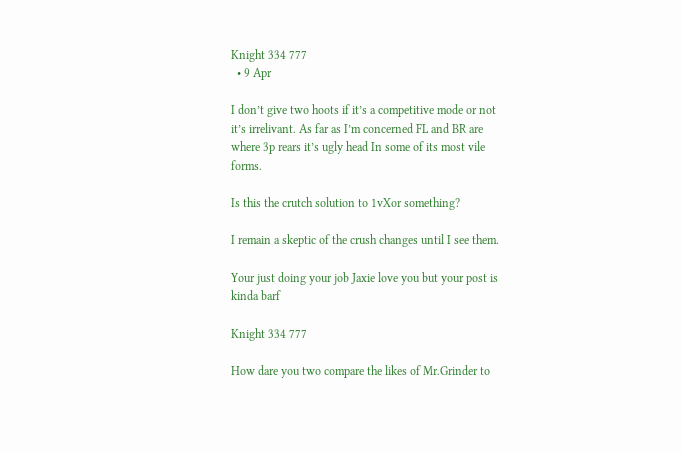Knight 334 777
  • 9 Apr

I don’t give two hoots if it’s a competitive mode or not it’s irrelivant. As far as I’m concerned FL and BR are where 3p rears it’s ugly head In some of its most vile forms.

Is this the crutch solution to 1vXor something?

I remain a skeptic of the crush changes until I see them.

Your just doing your job Jaxie love you but your post is kinda barf

Knight 334 777

How dare you two compare the likes of Mr.Grinder to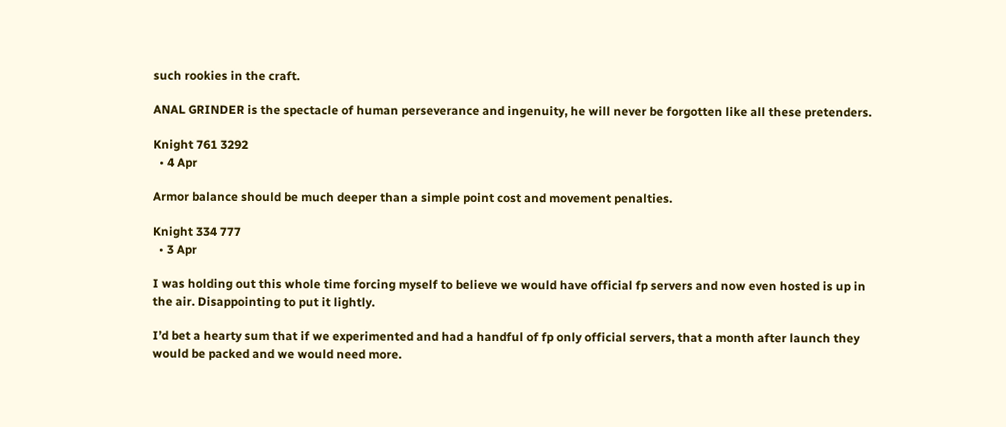such rookies in the craft.

ANAL GRINDER is the spectacle of human perseverance and ingenuity, he will never be forgotten like all these pretenders.

Knight 761 3292
  • 4 Apr

Armor balance should be much deeper than a simple point cost and movement penalties.

Knight 334 777
  • 3 Apr

I was holding out this whole time forcing myself to believe we would have official fp servers and now even hosted is up in the air. Disappointing to put it lightly.

I’d bet a hearty sum that if we experimented and had a handful of fp only official servers, that a month after launch they would be packed and we would need more.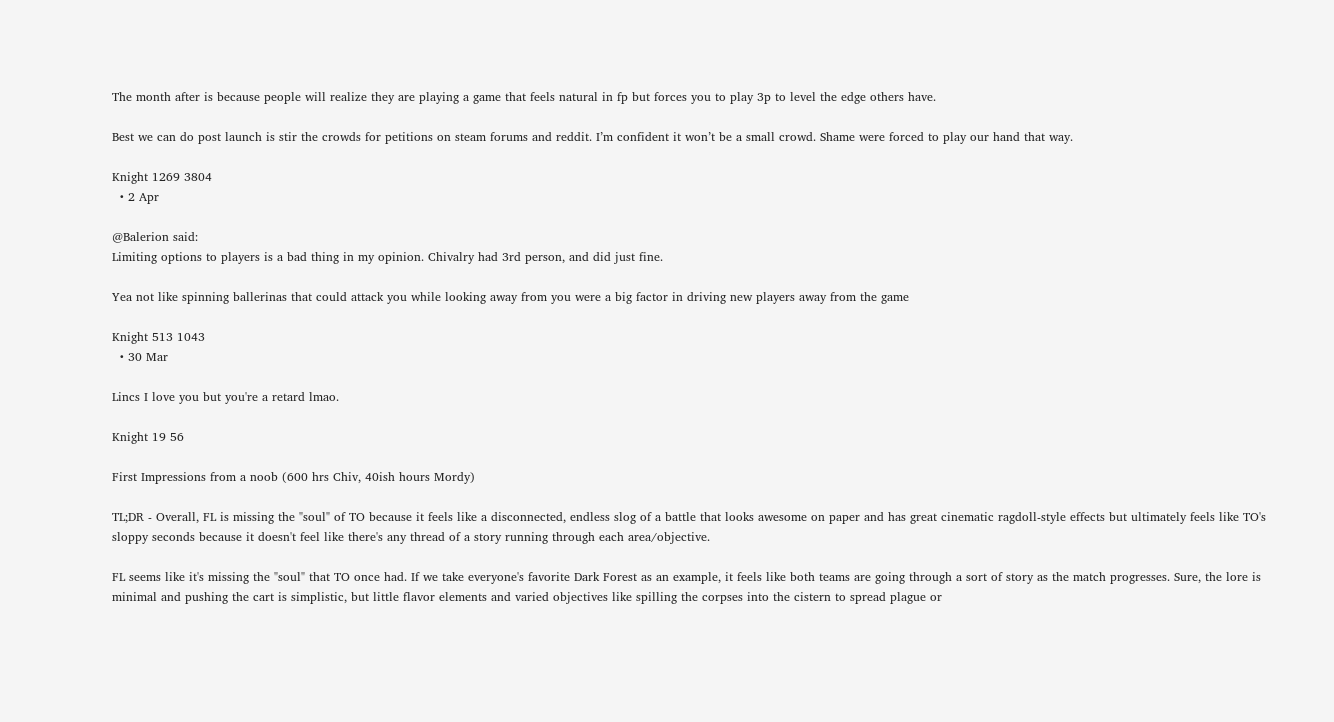The month after is because people will realize they are playing a game that feels natural in fp but forces you to play 3p to level the edge others have.

Best we can do post launch is stir the crowds for petitions on steam forums and reddit. I’m confident it won’t be a small crowd. Shame were forced to play our hand that way.

Knight 1269 3804
  • 2 Apr

@Balerion said:
Limiting options to players is a bad thing in my opinion. Chivalry had 3rd person, and did just fine.

Yea not like spinning ballerinas that could attack you while looking away from you were a big factor in driving new players away from the game

Knight 513 1043
  • 30 Mar

Lincs I love you but you're a retard lmao.

Knight 19 56

First Impressions from a noob (600 hrs Chiv, 40ish hours Mordy)

TL;DR - Overall, FL is missing the "soul" of TO because it feels like a disconnected, endless slog of a battle that looks awesome on paper and has great cinematic ragdoll-style effects but ultimately feels like TO's sloppy seconds because it doesn't feel like there's any thread of a story running through each area/objective.

FL seems like it's missing the "soul" that TO once had. If we take everyone's favorite Dark Forest as an example, it feels like both teams are going through a sort of story as the match progresses. Sure, the lore is minimal and pushing the cart is simplistic, but little flavor elements and varied objectives like spilling the corpses into the cistern to spread plague or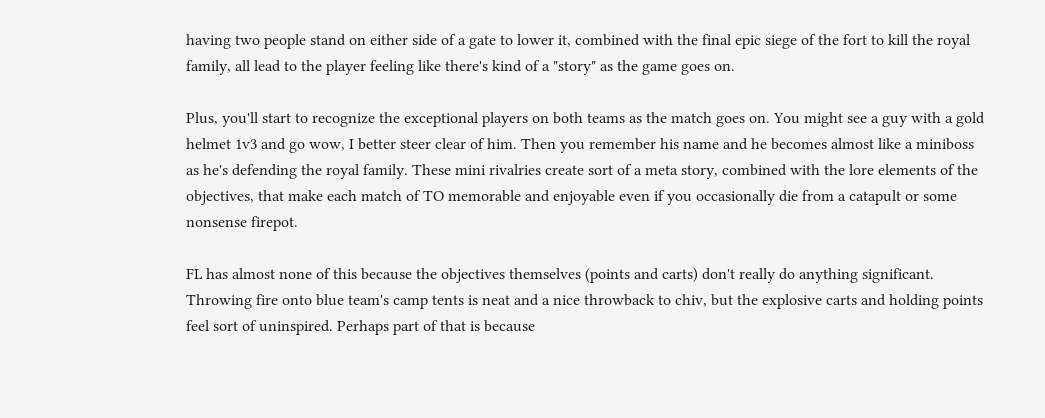having two people stand on either side of a gate to lower it, combined with the final epic siege of the fort to kill the royal family, all lead to the player feeling like there's kind of a "story" as the game goes on.

Plus, you'll start to recognize the exceptional players on both teams as the match goes on. You might see a guy with a gold helmet 1v3 and go wow, I better steer clear of him. Then you remember his name and he becomes almost like a miniboss as he's defending the royal family. These mini rivalries create sort of a meta story, combined with the lore elements of the objectives, that make each match of TO memorable and enjoyable even if you occasionally die from a catapult or some nonsense firepot.

FL has almost none of this because the objectives themselves (points and carts) don't really do anything significant. Throwing fire onto blue team's camp tents is neat and a nice throwback to chiv, but the explosive carts and holding points feel sort of uninspired. Perhaps part of that is because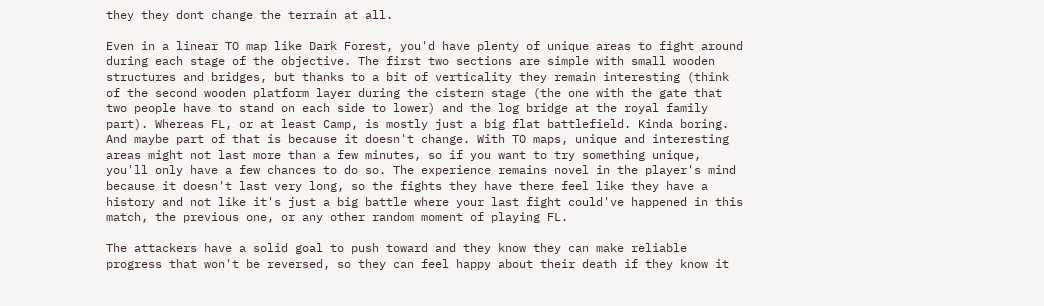they they dont change the terrain at all.

Even in a linear TO map like Dark Forest, you'd have plenty of unique areas to fight around during each stage of the objective. The first two sections are simple with small wooden structures and bridges, but thanks to a bit of verticality they remain interesting (think of the second wooden platform layer during the cistern stage (the one with the gate that two people have to stand on each side to lower) and the log bridge at the royal family part). Whereas FL, or at least Camp, is mostly just a big flat battlefield. Kinda boring. And maybe part of that is because it doesn't change. With TO maps, unique and interesting areas might not last more than a few minutes, so if you want to try something unique, you'll only have a few chances to do so. The experience remains novel in the player's mind because it doesn't last very long, so the fights they have there feel like they have a history and not like it's just a big battle where your last fight could've happened in this match, the previous one, or any other random moment of playing FL.

The attackers have a solid goal to push toward and they know they can make reliable progress that won't be reversed, so they can feel happy about their death if they know it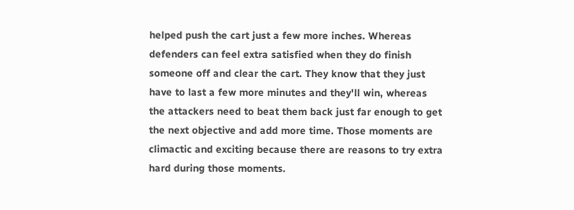helped push the cart just a few more inches. Whereas defenders can feel extra satisfied when they do finish someone off and clear the cart. They know that they just have to last a few more minutes and they'll win, whereas the attackers need to beat them back just far enough to get the next objective and add more time. Those moments are climactic and exciting because there are reasons to try extra hard during those moments.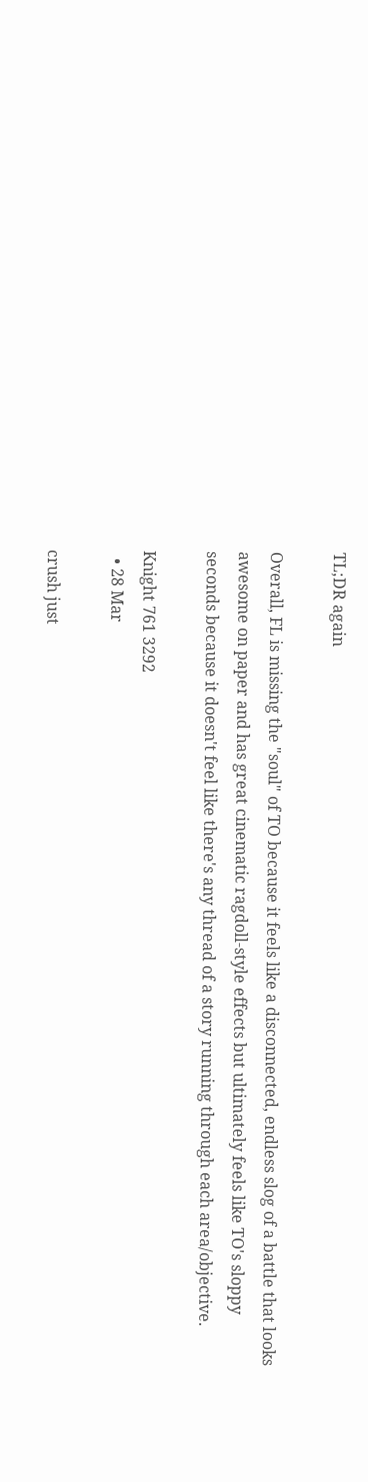TL;DR again

Overall, FL is missing the "soul" of TO because it feels like a disconnected, endless slog of a battle that looks awesome on paper and has great cinematic ragdoll-style effects but ultimately feels like TO's sloppy seconds because it doesn't feel like there's any thread of a story running through each area/objective.

Knight 761 3292
  • 28 Mar

crush just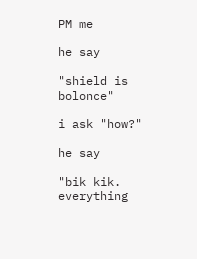PM me

he say

"shield is bolonce"

i ask "how?"

he say

"bik kik. everything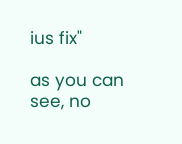ius fix"

as you can see, no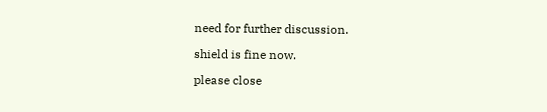need for further discussion.

shield is fine now.

please close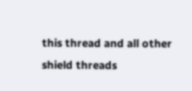this thread and all other shield threads